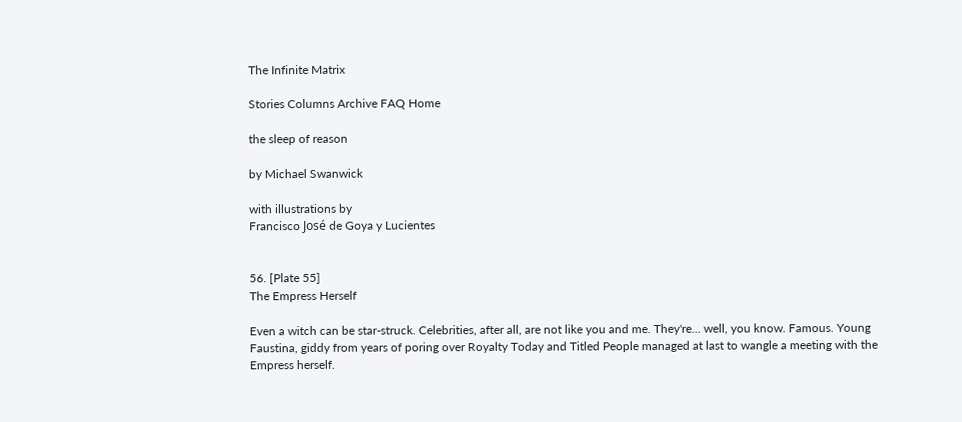The Infinite Matrix

Stories Columns Archive FAQ Home

the sleep of reason

by Michael Swanwick

with illustrations by
Francisco José de Goya y Lucientes


56. [Plate 55]
The Empress Herself

Even a witch can be star-struck. Celebrities, after all, are not like you and me. They're... well, you know. Famous. Young Faustina, giddy from years of poring over Royalty Today and Titled People managed at last to wangle a meeting with the Empress herself.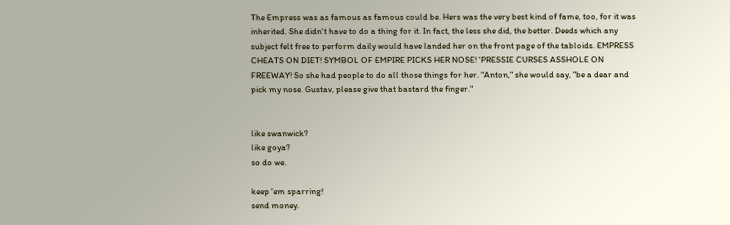The Empress was as famous as famous could be. Hers was the very best kind of fame, too, for it was inherited. She didn't have to do a thing for it. In fact, the less she did, the better. Deeds which any subject felt free to perform daily would have landed her on the front page of the tabloids. EMPRESS CHEATS ON DIET! SYMBOL OF EMPIRE PICKS HER NOSE! 'PRESSIE CURSES ASSHOLE ON FREEWAY! So she had people to do all those things for her. "Anton," she would say, "be a dear and pick my nose. Gustav, please give that bastard the finger."


like swanwick?
like goya?
so do we.

keep 'em sparring!
send money.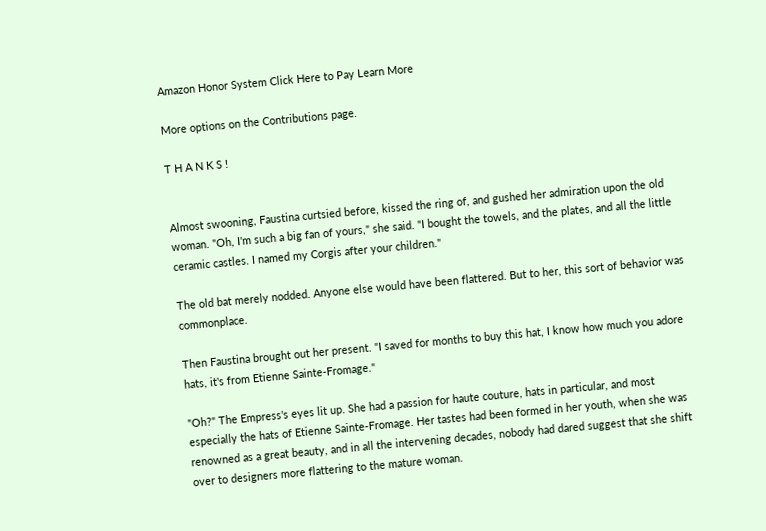Amazon Honor System Click Here to Pay Learn More

More options on the Contributions page.

T H A N K S !


Almost swooning, Faustina curtsied before, kissed the ring of, and gushed her admiration upon the old woman. "Oh, I'm such a big fan of yours," she said. "I bought the towels, and the plates, and all the little ceramic castles. I named my Corgis after your children."

The old bat merely nodded. Anyone else would have been flattered. But to her, this sort of behavior was commonplace.

Then Faustina brought out her present. "I saved for months to buy this hat, I know how much you adore hats, it's from Etienne Sainte-Fromage."

"Oh?" The Empress's eyes lit up. She had a passion for haute couture, hats in particular, and most especially the hats of Etienne Sainte-Fromage. Her tastes had been formed in her youth, when she was renowned as a great beauty, and in all the intervening decades, nobody had dared suggest that she shift over to designers more flattering to the mature woman.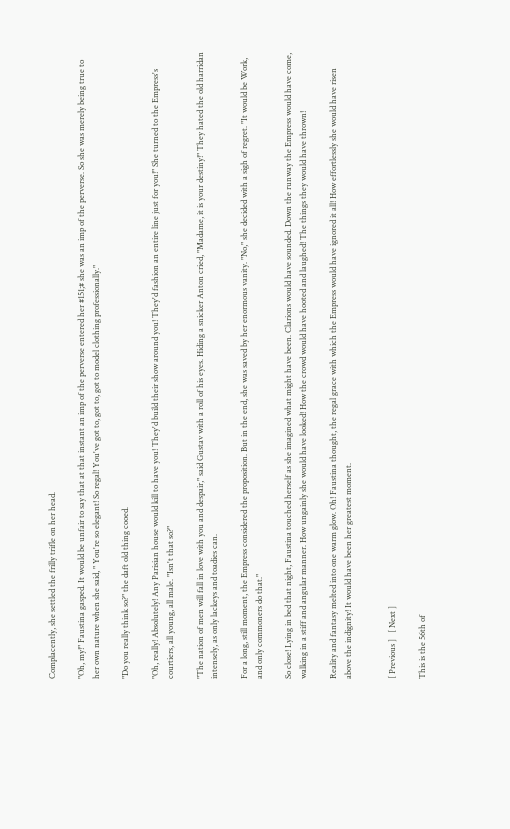Complacently, she settled the frilly trifle on her head.

"Oh, my!" Faustina gasped. It would be unfair to say that at that instant an imp of the perverse entered her #151;# she was an imp of the perverse. So she was merely being true to her own nature when she said, " You're so elegant! So regal! You've got to, got to, got to model clothing professionally."

"Do you really think so?" the daft old thing cooed.

"Oh, really! Absolutely! Any Parisian house would kill to have you! They'd build their show around you! They'd fashion an entire line just for you!" She turned to the Empress's courtiers, all young, all male. "Isn't that so?"

"The nation of men will fall in love with you and despair," said Gustav with a roll of his eyes. Hiding a snicker Anton cried, "Madame, it is your destiny!" They hated the old harridan intensely, as only lackeys and toadies can.

For a long, still moment, the Empress considered the proposition. But in the end, she was saved by her enormous vanity. "No," she decided with a sigh of regret. "It would be Work, and only commoners do that."

So close! Lying in bed that night, Faustina touched herself as she imagined what might have been. Clarions would have sounded. Down the runway the Empress would have come, walking in a stiff and angular manner. How ungainly she would have looked! How the crowd would have hooted and laughed! The things they would have thrown!

Reality and fantasy melted into one warm glow. Oh! Faustina thought, the regal grace with which the Empress would have ignored it all! How effortlessly she would have risen above the indignity! It would have been her greatest moment.


[ Previous ]   [ Next ]

This is the 56th of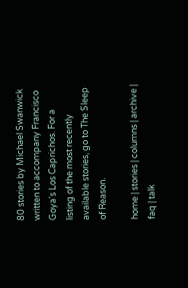80 stories by Michael Swanwick written to accompany Francisco Goya's Los Caprichos. For a listing of the most recently available stories, go to The Sleep of Reason.

home | stories | columns | archive | faq | talk